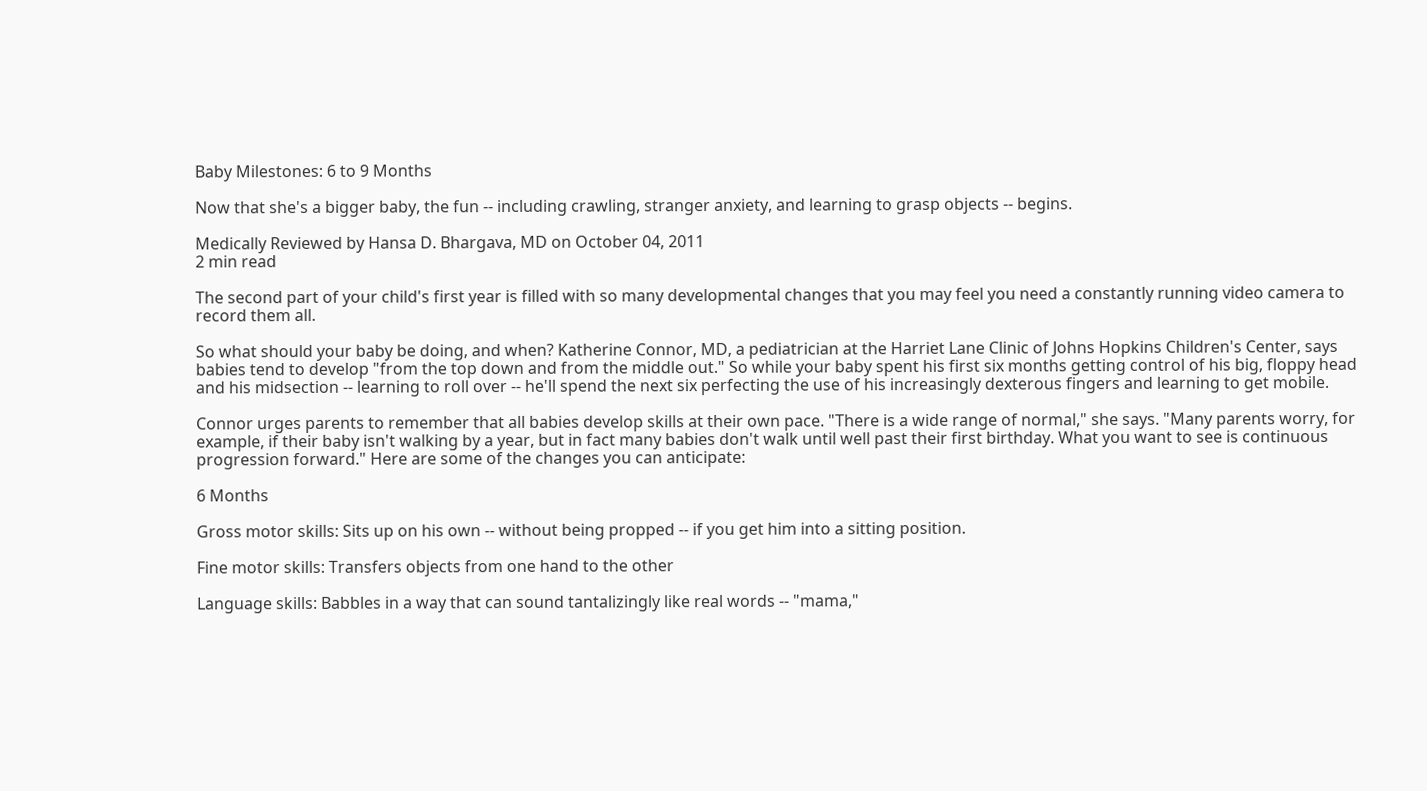Baby Milestones: 6 to 9 Months

Now that she's a bigger baby, the fun -- including crawling, stranger anxiety, and learning to grasp objects -- begins.

Medically Reviewed by Hansa D. Bhargava, MD on October 04, 2011
2 min read

The second part of your child's first year is filled with so many developmental changes that you may feel you need a constantly running video camera to record them all.

So what should your baby be doing, and when? Katherine Connor, MD, a pediatrician at the Harriet Lane Clinic of Johns Hopkins Children's Center, says babies tend to develop "from the top down and from the middle out." So while your baby spent his first six months getting control of his big, floppy head and his midsection -- learning to roll over -- he'll spend the next six perfecting the use of his increasingly dexterous fingers and learning to get mobile.

Connor urges parents to remember that all babies develop skills at their own pace. "There is a wide range of normal," she says. "Many parents worry, for example, if their baby isn't walking by a year, but in fact many babies don't walk until well past their first birthday. What you want to see is continuous progression forward." Here are some of the changes you can anticipate:

6 Months

Gross motor skills: Sits up on his own -- without being propped -- if you get him into a sitting position.

Fine motor skills: Transfers objects from one hand to the other

Language skills: Babbles in a way that can sound tantalizingly like real words -- "mama,"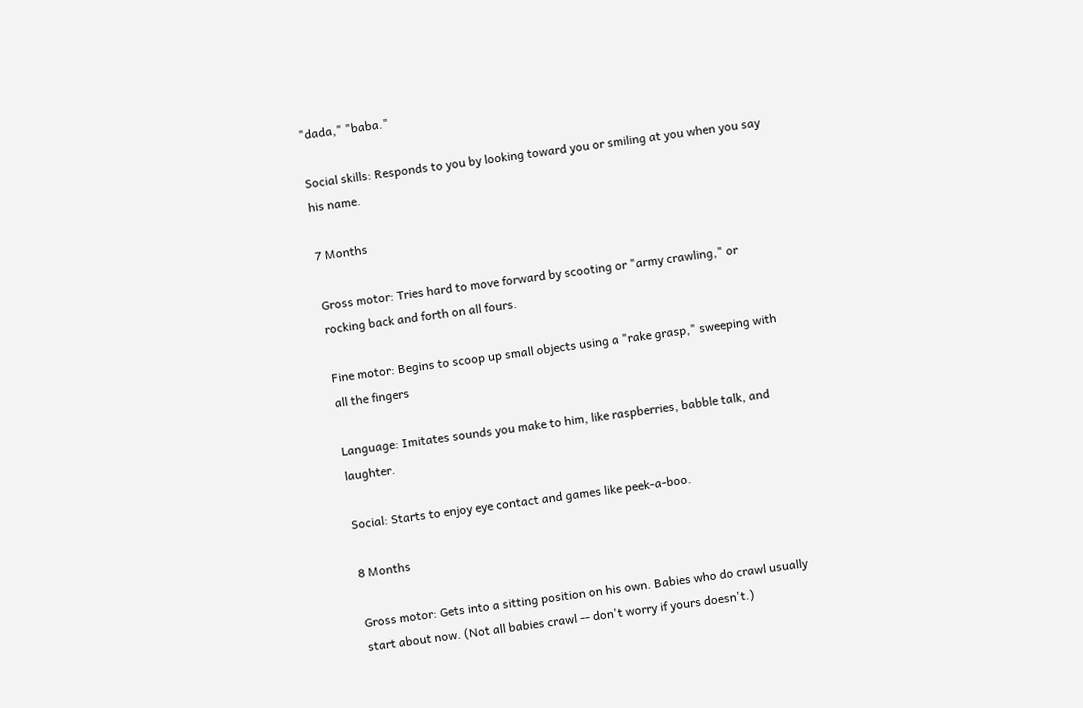"dada," "baba."

Social skills: Responds to you by looking toward you or smiling at you when you say his name.

7 Months

Gross motor: Tries hard to move forward by scooting or "army crawling," or rocking back and forth on all fours.

Fine motor: Begins to scoop up small objects using a "rake grasp," sweeping with all the fingers

Language: Imitates sounds you make to him, like raspberries, babble talk, and laughter.

Social: Starts to enjoy eye contact and games like peek-a-boo.

8 Months

Gross motor: Gets into a sitting position on his own. Babies who do crawl usually start about now. (Not all babies crawl -- don't worry if yours doesn't.)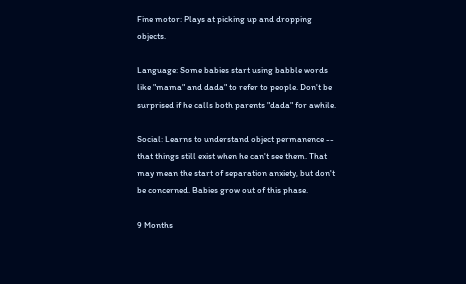Fine motor: Plays at picking up and dropping objects.

Language: Some babies start using babble words like "mama" and dada" to refer to people. Don't be surprised if he calls both parents "dada" for awhile.

Social: Learns to understand object permanence -- that things still exist when he can't see them. That may mean the start of separation anxiety, but don't be concerned. Babies grow out of this phase.

9 Months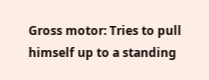Gross motor: Tries to pull himself up to a standing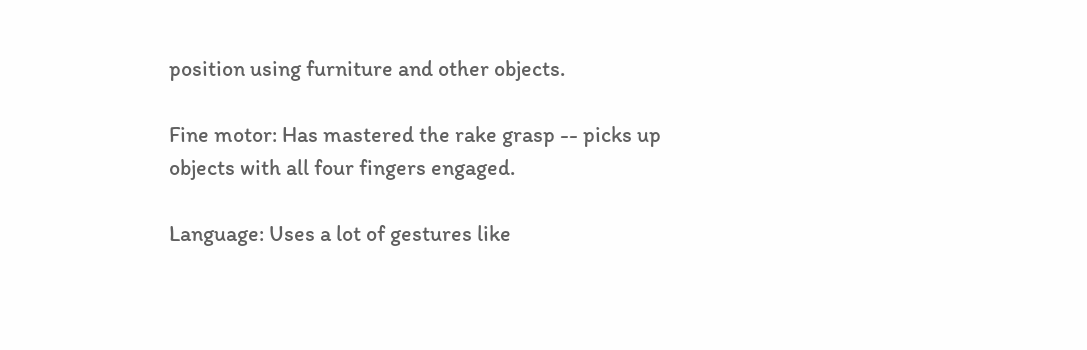position using furniture and other objects.

Fine motor: Has mastered the rake grasp -- picks up objects with all four fingers engaged.

Language: Uses a lot of gestures like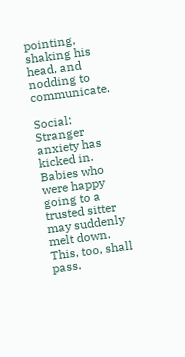pointing, shaking his head, and nodding to communicate.

Social: Stranger anxiety has kicked in. Babies who were happy going to a trusted sitter may suddenly melt down. This, too, shall pass.